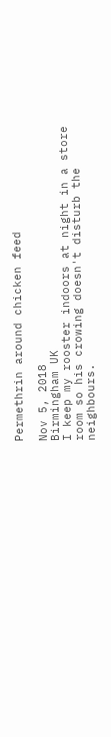Permethrin around chicken feed

Nov 5, 2018
Birmingham UK
I keep my rooster indoors at night in a store room so his crowing doesn't disturb the neighbours.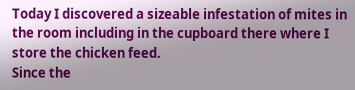Today I discovered a sizeable infestation of mites in the room including in the cupboard there where I store the chicken feed.
Since the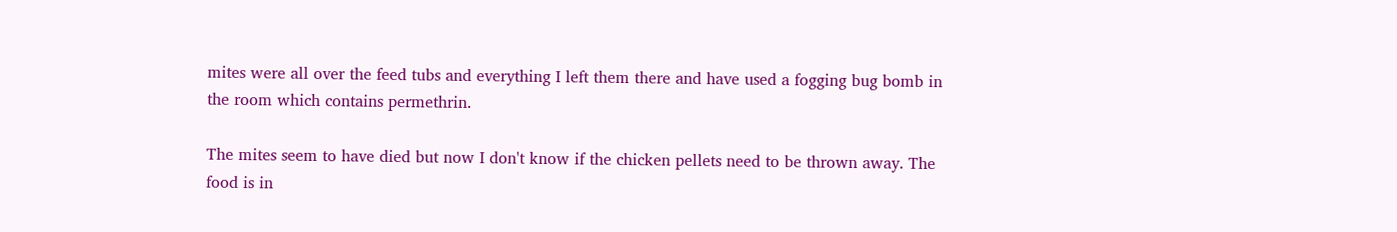mites were all over the feed tubs and everything I left them there and have used a fogging bug bomb in the room which contains permethrin.

The mites seem to have died but now I don't know if the chicken pellets need to be thrown away. The food is in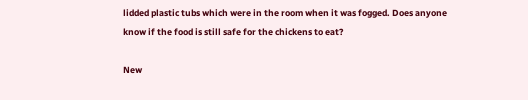lidded plastic tubs which were in the room when it was fogged. Does anyone know if the food is still safe for the chickens to eat?

New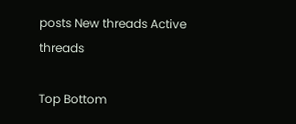posts New threads Active threads

Top Bottom